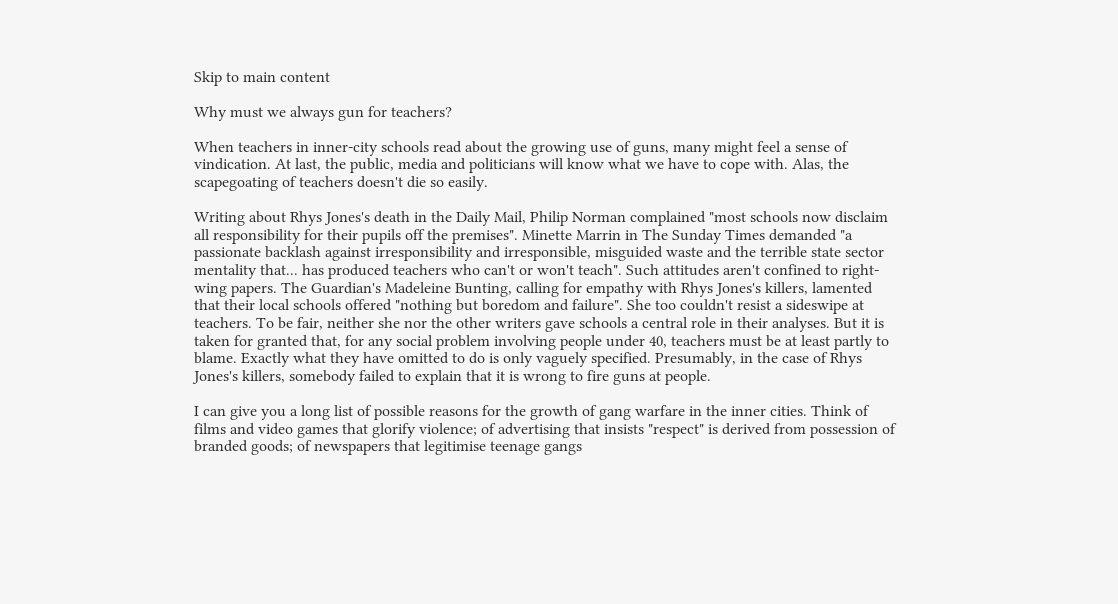Skip to main content

Why must we always gun for teachers?

When teachers in inner-city schools read about the growing use of guns, many might feel a sense of vindication. At last, the public, media and politicians will know what we have to cope with. Alas, the scapegoating of teachers doesn't die so easily.

Writing about Rhys Jones's death in the Daily Mail, Philip Norman complained "most schools now disclaim all responsibility for their pupils off the premises". Minette Marrin in The Sunday Times demanded "a passionate backlash against irresponsibility and irresponsible, misguided waste and the terrible state sector mentality that... has produced teachers who can't or won't teach". Such attitudes aren't confined to right-wing papers. The Guardian's Madeleine Bunting, calling for empathy with Rhys Jones's killers, lamented that their local schools offered "nothing but boredom and failure". She too couldn't resist a sideswipe at teachers. To be fair, neither she nor the other writers gave schools a central role in their analyses. But it is taken for granted that, for any social problem involving people under 40, teachers must be at least partly to blame. Exactly what they have omitted to do is only vaguely specified. Presumably, in the case of Rhys Jones's killers, somebody failed to explain that it is wrong to fire guns at people.

I can give you a long list of possible reasons for the growth of gang warfare in the inner cities. Think of films and video games that glorify violence; of advertising that insists "respect" is derived from possession of branded goods; of newspapers that legitimise teenage gangs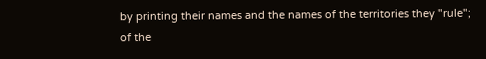by printing their names and the names of the territories they "rule"; of the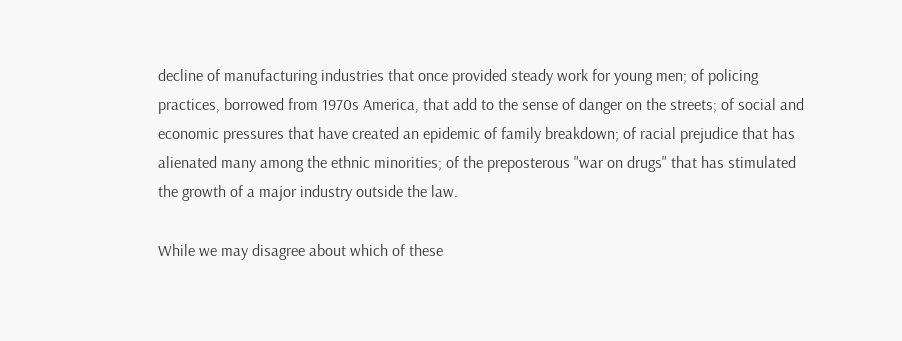decline of manufacturing industries that once provided steady work for young men; of policing practices, borrowed from 1970s America, that add to the sense of danger on the streets; of social and economic pressures that have created an epidemic of family breakdown; of racial prejudice that has alienated many among the ethnic minorities; of the preposterous "war on drugs" that has stimulated the growth of a major industry outside the law.

While we may disagree about which of these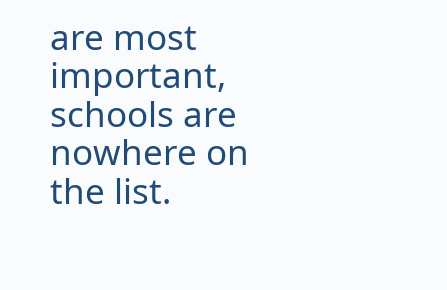are most important, schools are nowhere on the list.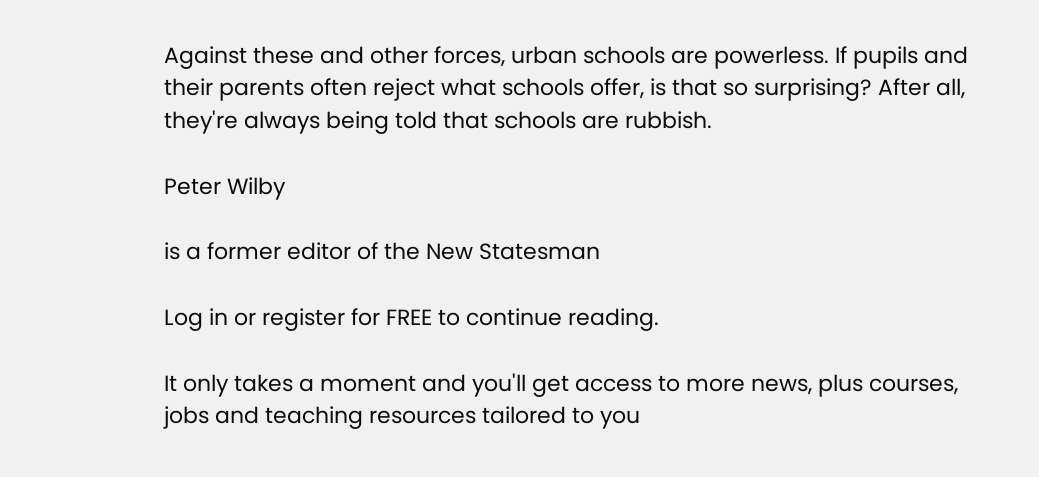Against these and other forces, urban schools are powerless. If pupils and their parents often reject what schools offer, is that so surprising? After all, they're always being told that schools are rubbish.

Peter Wilby

is a former editor of the New Statesman

Log in or register for FREE to continue reading.

It only takes a moment and you'll get access to more news, plus courses, jobs and teaching resources tailored to you